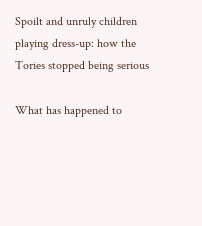Spoilt and unruly children playing dress-up: how the Tories stopped being serious

What has happened to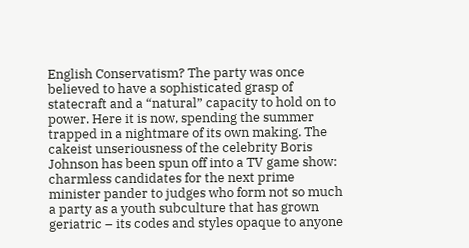English Conservatism? The party was once believed to have a sophisticated grasp of statecraft and a “natural” capacity to hold on to power. Here it is now, spending the summer trapped in a nightmare of its own making. The cakeist unseriousness of the celebrity Boris Johnson has been spun off into a TV game show: charmless candidates for the next prime minister pander to judges who form not so much a party as a youth subculture that has grown geriatric – its codes and styles opaque to anyone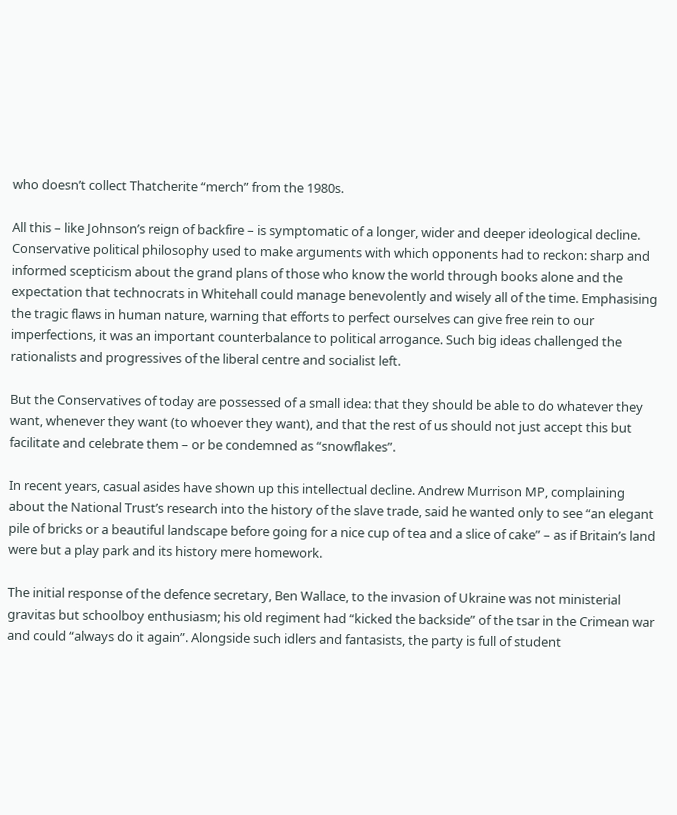who doesn’t collect Thatcherite “merch” from the 1980s.

All this – like Johnson’s reign of backfire – is symptomatic of a longer, wider and deeper ideological decline. Conservative political philosophy used to make arguments with which opponents had to reckon: sharp and informed scepticism about the grand plans of those who know the world through books alone and the expectation that technocrats in Whitehall could manage benevolently and wisely all of the time. Emphasising the tragic flaws in human nature, warning that efforts to perfect ourselves can give free rein to our imperfections, it was an important counterbalance to political arrogance. Such big ideas challenged the rationalists and progressives of the liberal centre and socialist left.

But the Conservatives of today are possessed of a small idea: that they should be able to do whatever they want, whenever they want (to whoever they want), and that the rest of us should not just accept this but facilitate and celebrate them – or be condemned as “snowflakes”.

In recent years, casual asides have shown up this intellectual decline. Andrew Murrison MP, complaining about the National Trust’s research into the history of the slave trade, said he wanted only to see “an elegant pile of bricks or a beautiful landscape before going for a nice cup of tea and a slice of cake” – as if Britain’s land were but a play park and its history mere homework.

The initial response of the defence secretary, Ben Wallace, to the invasion of Ukraine was not ministerial gravitas but schoolboy enthusiasm; his old regiment had “kicked the backside” of the tsar in the Crimean war and could “always do it again”. Alongside such idlers and fantasists, the party is full of student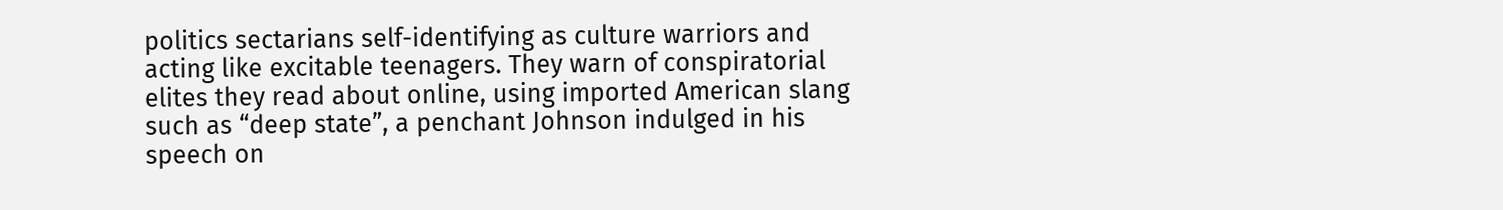politics sectarians self-identifying as culture warriors and acting like excitable teenagers. They warn of conspiratorial elites they read about online, using imported American slang such as “deep state”, a penchant Johnson indulged in his speech on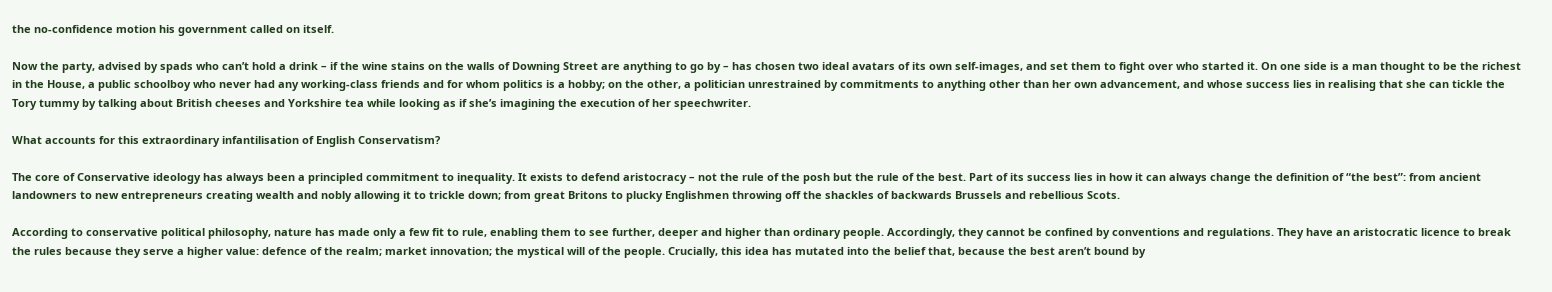the no-confidence motion his government called on itself.

Now the party, advised by spads who can’t hold a drink – if the wine stains on the walls of Downing Street are anything to go by – has chosen two ideal avatars of its own self-images, and set them to fight over who started it. On one side is a man thought to be the richest in the House, a public schoolboy who never had any working-class friends and for whom politics is a hobby; on the other, a politician unrestrained by commitments to anything other than her own advancement, and whose success lies in realising that she can tickle the Tory tummy by talking about British cheeses and Yorkshire tea while looking as if she’s imagining the execution of her speechwriter.

What accounts for this extraordinary infantilisation of English Conservatism?

The core of Conservative ideology has always been a principled commitment to inequality. It exists to defend aristocracy – not the rule of the posh but the rule of the best. Part of its success lies in how it can always change the definition of “the best”: from ancient landowners to new entrepreneurs creating wealth and nobly allowing it to trickle down; from great Britons to plucky Englishmen throwing off the shackles of backwards Brussels and rebellious Scots.

According to conservative political philosophy, nature has made only a few fit to rule, enabling them to see further, deeper and higher than ordinary people. Accordingly, they cannot be confined by conventions and regulations. They have an aristocratic licence to break the rules because they serve a higher value: defence of the realm; market innovation; the mystical will of the people. Crucially, this idea has mutated into the belief that, because the best aren’t bound by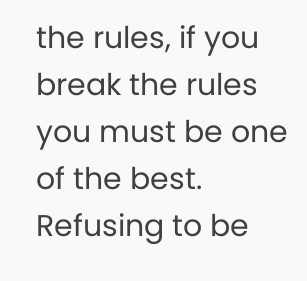the rules, if you break the rules you must be one of the best. Refusing to be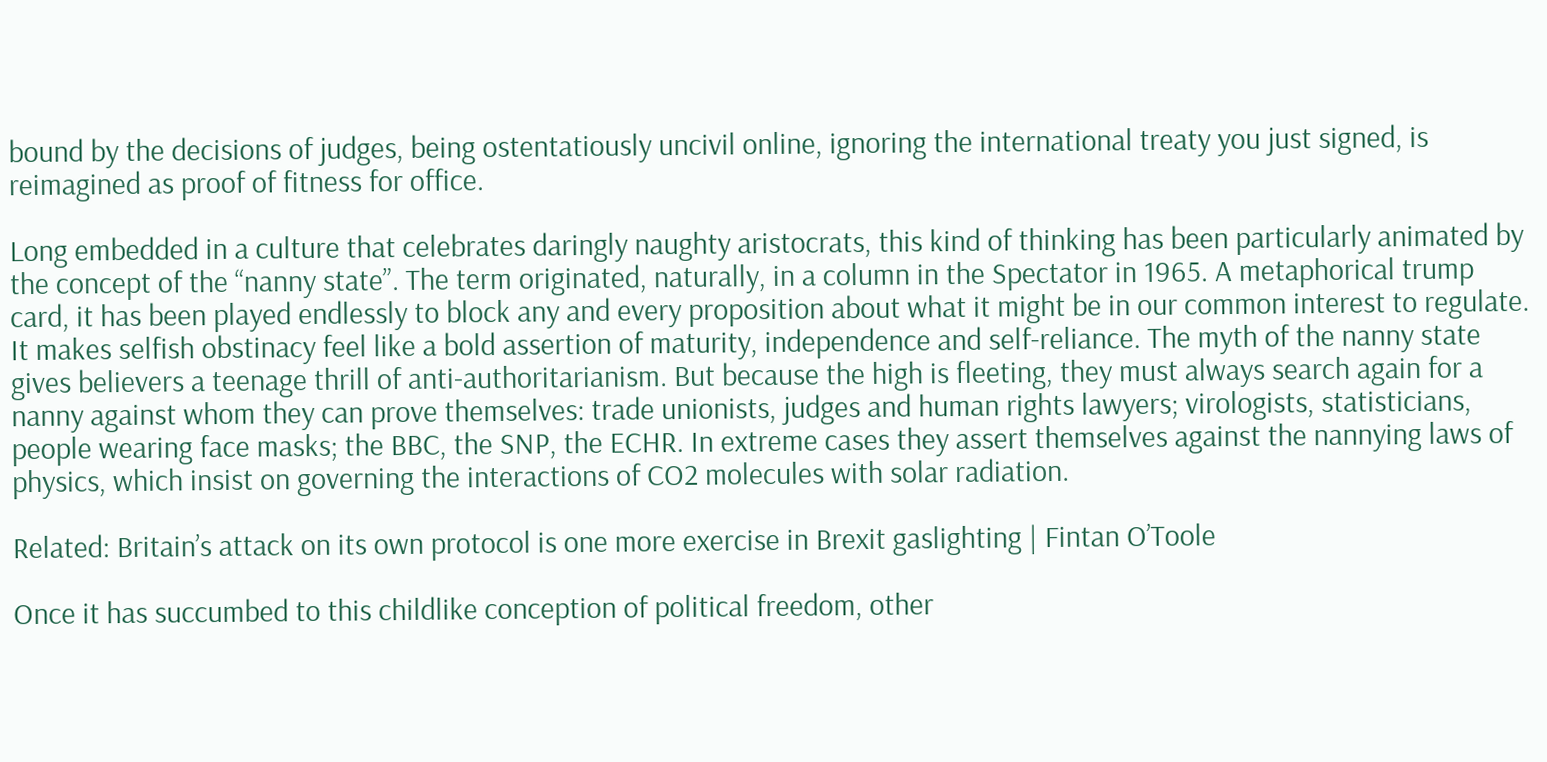bound by the decisions of judges, being ostentatiously uncivil online, ignoring the international treaty you just signed, is reimagined as proof of fitness for office.

Long embedded in a culture that celebrates daringly naughty aristocrats, this kind of thinking has been particularly animated by the concept of the “nanny state”. The term originated, naturally, in a column in the Spectator in 1965. A metaphorical trump card, it has been played endlessly to block any and every proposition about what it might be in our common interest to regulate. It makes selfish obstinacy feel like a bold assertion of maturity, independence and self-reliance. The myth of the nanny state gives believers a teenage thrill of anti-authoritarianism. But because the high is fleeting, they must always search again for a nanny against whom they can prove themselves: trade unionists, judges and human rights lawyers; virologists, statisticians, people wearing face masks; the BBC, the SNP, the ECHR. In extreme cases they assert themselves against the nannying laws of physics, which insist on governing the interactions of CO2 molecules with solar radiation.

Related: Britain’s attack on its own protocol is one more exercise in Brexit gaslighting | Fintan O’Toole

Once it has succumbed to this childlike conception of political freedom, other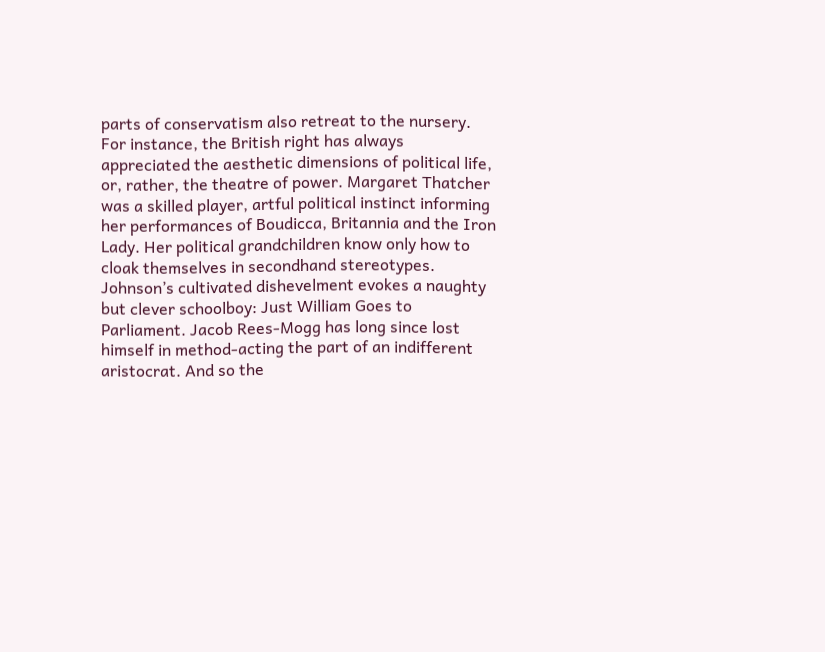parts of conservatism also retreat to the nursery. For instance, the British right has always appreciated the aesthetic dimensions of political life, or, rather, the theatre of power. Margaret Thatcher was a skilled player, artful political instinct informing her performances of Boudicca, Britannia and the Iron Lady. Her political grandchildren know only how to cloak themselves in secondhand stereotypes. Johnson’s cultivated dishevelment evokes a naughty but clever schoolboy: Just William Goes to Parliament. Jacob Rees-Mogg has long since lost himself in method-acting the part of an indifferent aristocrat. And so the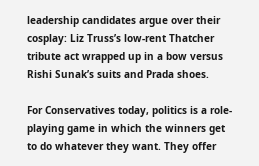leadership candidates argue over their cosplay: Liz Truss’s low-rent Thatcher tribute act wrapped up in a bow versus Rishi Sunak’s suits and Prada shoes.

For Conservatives today, politics is a role-playing game in which the winners get to do whatever they want. They offer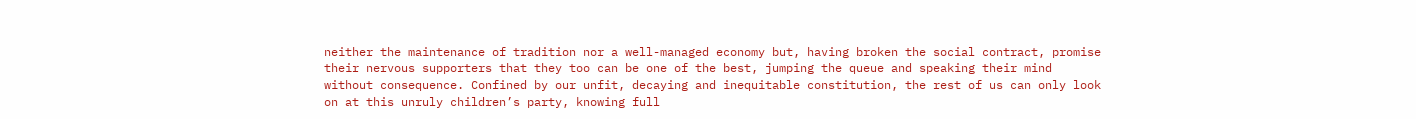neither the maintenance of tradition nor a well-managed economy but, having broken the social contract, promise their nervous supporters that they too can be one of the best, jumping the queue and speaking their mind without consequence. Confined by our unfit, decaying and inequitable constitution, the rest of us can only look on at this unruly children’s party, knowing full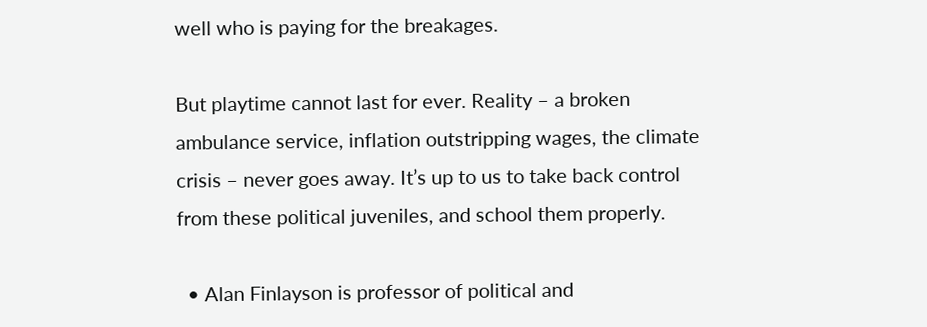well who is paying for the breakages.

But playtime cannot last for ever. Reality – a broken ambulance service, inflation outstripping wages, the climate crisis – never goes away. It’s up to us to take back control from these political juveniles, and school them properly.

  • Alan Finlayson is professor of political and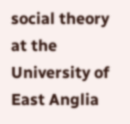social theory at the University of East Anglia